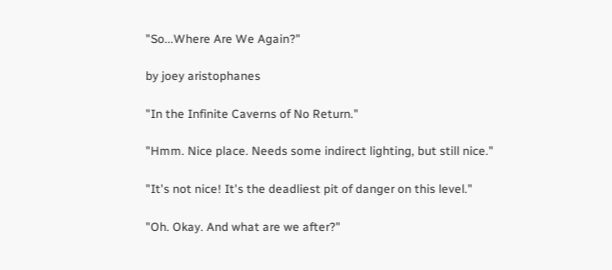"So...Where Are We Again?"

by joey aristophanes

"In the Infinite Caverns of No Return."

"Hmm. Nice place. Needs some indirect lighting, but still nice."

"It's not nice! It's the deadliest pit of danger on this level."

"Oh. Okay. And what are we after?"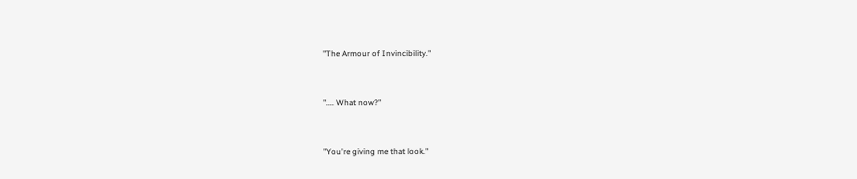"The Armour of Invincibility."


".... What now?"


"You're giving me that look."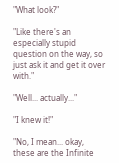"What look?"

"Like there's an especially stupid question on the way, so just ask it and get it over with."

"Well... actually..."

"I knew it!"

"No, I mean... okay, these are the Infinite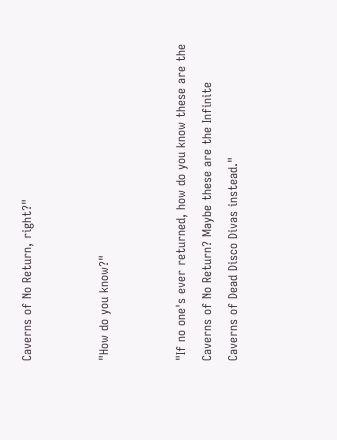Caverns of No Return, right?"


"How do you know?"


"If no one's ever returned, how do you know these are the Caverns of No Return? Maybe these are the Infinite Caverns of Dead Disco Divas instead."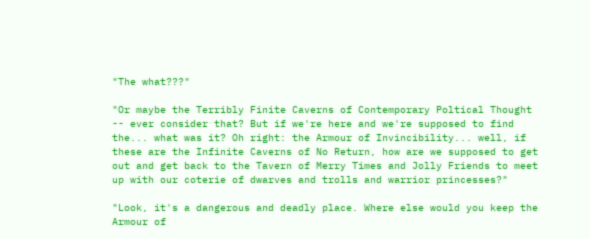"The what???"

"Or maybe the Terribly Finite Caverns of Contemporary Poltical Thought -- ever consider that? But if we're here and we're supposed to find the... what was it? Oh right: the Armour of Invincibility... well, if these are the Infinite Caverns of No Return, how are we supposed to get out and get back to the Tavern of Merry Times and Jolly Friends to meet up with our coterie of dwarves and trolls and warrior princesses?"

"Look, it's a dangerous and deadly place. Where else would you keep the Armour of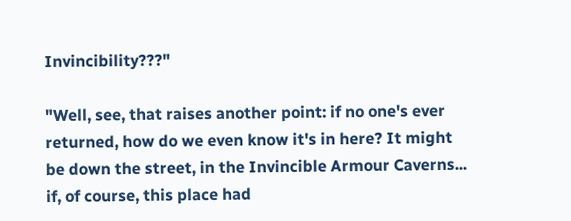Invincibility???"

"Well, see, that raises another point: if no one's ever returned, how do we even know it's in here? It might be down the street, in the Invincible Armour Caverns... if, of course, this place had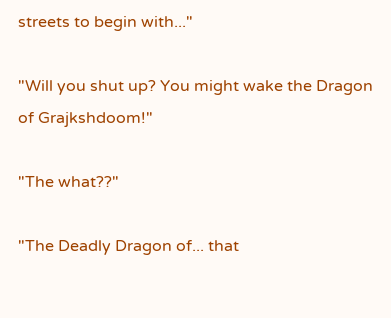streets to begin with..."

"Will you shut up? You might wake the Dragon of Grajkshdoom!"

"The what??"

"The Deadly Dragon of... that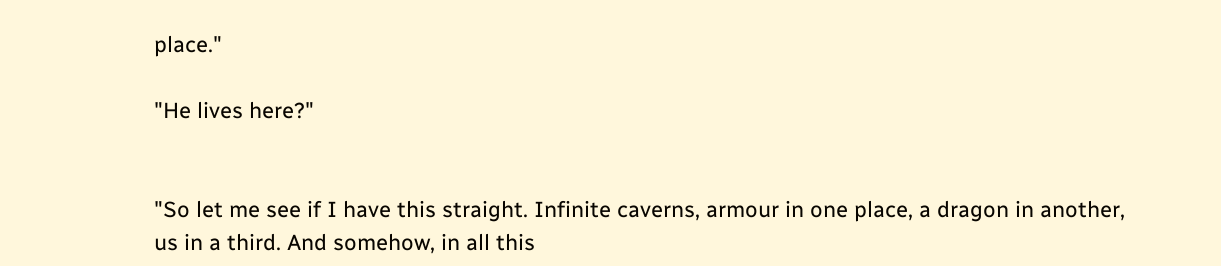place."

"He lives here?"


"So let me see if I have this straight. Infinite caverns, armour in one place, a dragon in another, us in a third. And somehow, in all this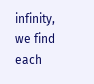infinity, we find each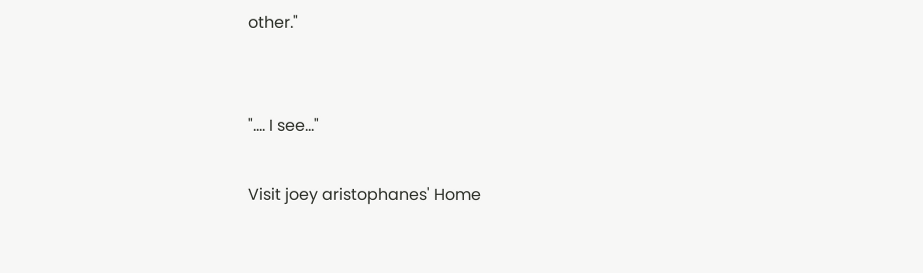other."


".... I see..."

Visit joey aristophanes' Home